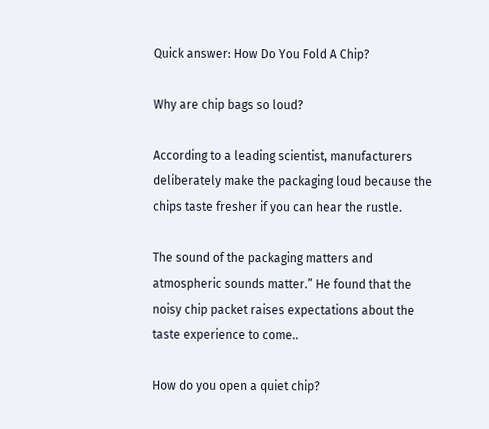Quick answer: How Do You Fold A Chip?

Why are chip bags so loud?

According to a leading scientist, manufacturers deliberately make the packaging loud because the chips taste fresher if you can hear the rustle.

The sound of the packaging matters and atmospheric sounds matter.” He found that the noisy chip packet raises expectations about the taste experience to come..

How do you open a quiet chip?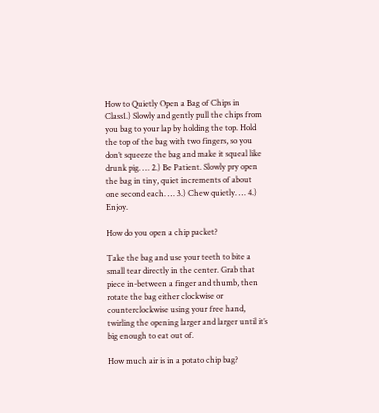How to Quietly Open a Bag of Chips in Class1.) Slowly and gently pull the chips from you bag to your lap by holding the top. Hold the top of the bag with two fingers, so you don’t squeeze the bag and make it squeal like drunk pig. … 2.) Be Patient. Slowly pry open the bag in tiny, quiet increments of about one second each. … 3.) Chew quietly. … 4.) Enjoy.

How do you open a chip packet?

Take the bag and use your teeth to bite a small tear directly in the center. Grab that piece in-between a finger and thumb, then rotate the bag either clockwise or counterclockwise using your free hand, twirling the opening larger and larger until it’s big enough to eat out of.

How much air is in a potato chip bag?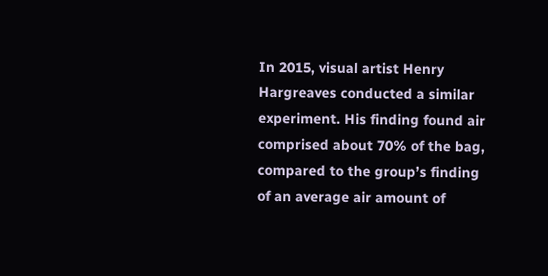In 2015, visual artist Henry Hargreaves conducted a similar experiment. His finding found air comprised about 70% of the bag, compared to the group’s finding of an average air amount of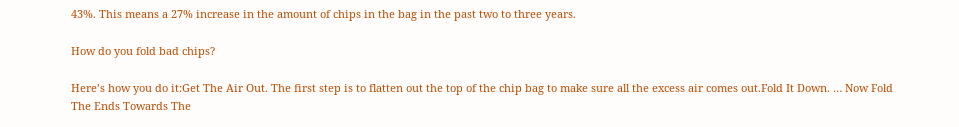43%. This means a 27% increase in the amount of chips in the bag in the past two to three years.

How do you fold bad chips?

Here’s how you do it:Get The Air Out. The first step is to flatten out the top of the chip bag to make sure all the excess air comes out.Fold It Down. … Now Fold The Ends Towards The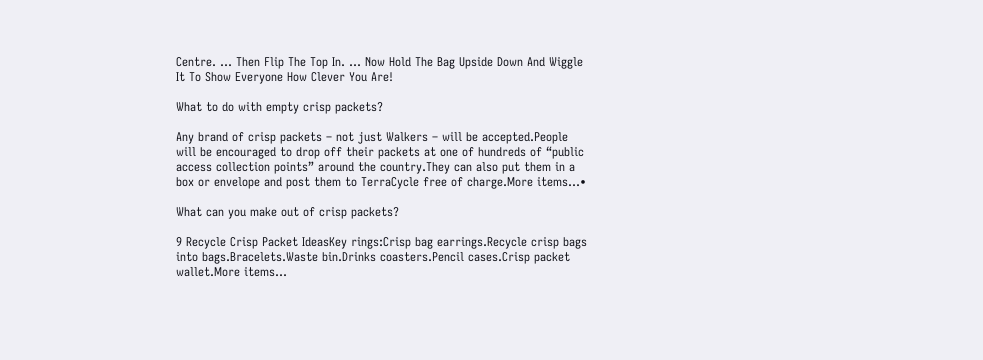Centre. … Then Flip The Top In. … Now Hold The Bag Upside Down And Wiggle It To Show Everyone How Clever You Are!

What to do with empty crisp packets?

Any brand of crisp packets – not just Walkers – will be accepted.People will be encouraged to drop off their packets at one of hundreds of “public access collection points” around the country.They can also put them in a box or envelope and post them to TerraCycle free of charge.More items…•

What can you make out of crisp packets?

9 Recycle Crisp Packet IdeasKey rings:Crisp bag earrings.Recycle crisp bags into bags.Bracelets.Waste bin.Drinks coasters.Pencil cases.Crisp packet wallet.More items…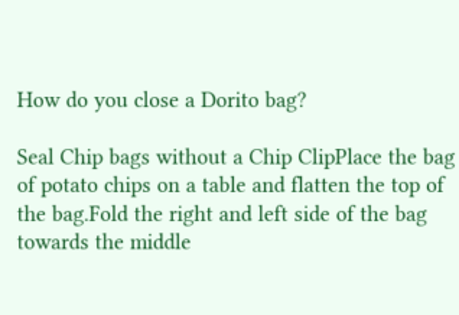How do you close a Dorito bag?

Seal Chip bags without a Chip ClipPlace the bag of potato chips on a table and flatten the top of the bag.Fold the right and left side of the bag towards the middle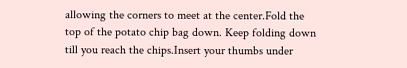allowing the corners to meet at the center.Fold the top of the potato chip bag down. Keep folding down till you reach the chips.Insert your thumbs under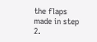the flaps made in step 2.